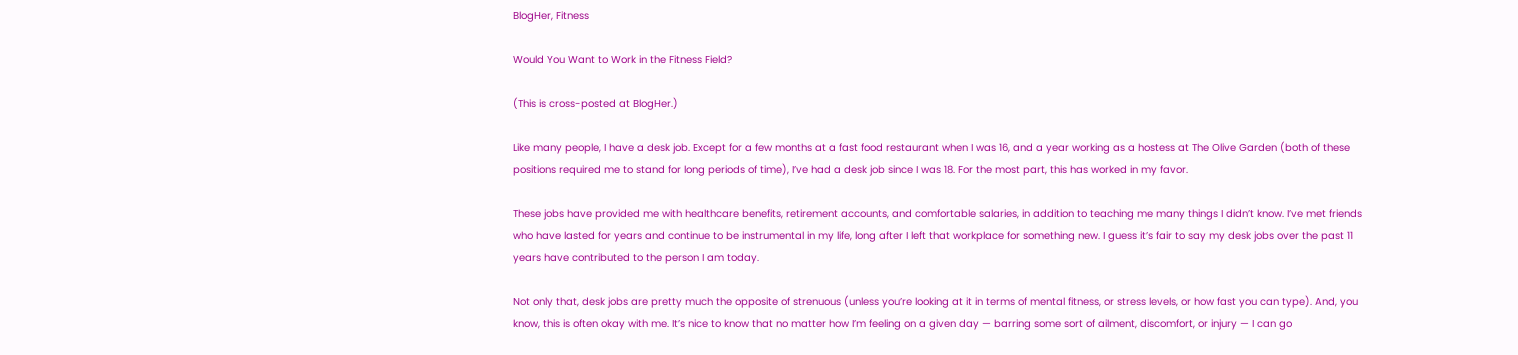BlogHer, Fitness

Would You Want to Work in the Fitness Field?

(This is cross-posted at BlogHer.)

Like many people, I have a desk job. Except for a few months at a fast food restaurant when I was 16, and a year working as a hostess at The Olive Garden (both of these positions required me to stand for long periods of time), I’ve had a desk job since I was 18. For the most part, this has worked in my favor.

These jobs have provided me with healthcare benefits, retirement accounts, and comfortable salaries, in addition to teaching me many things I didn’t know. I’ve met friends who have lasted for years and continue to be instrumental in my life, long after I left that workplace for something new. I guess it’s fair to say my desk jobs over the past 11 years have contributed to the person I am today.

Not only that, desk jobs are pretty much the opposite of strenuous (unless you’re looking at it in terms of mental fitness, or stress levels, or how fast you can type). And, you know, this is often okay with me. It’s nice to know that no matter how I’m feeling on a given day — barring some sort of ailment, discomfort, or injury — I can go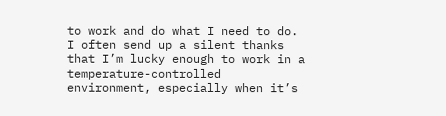to work and do what I need to do. I often send up a silent thanks that I’m lucky enough to work in a temperature-controlled environment, especially when it’s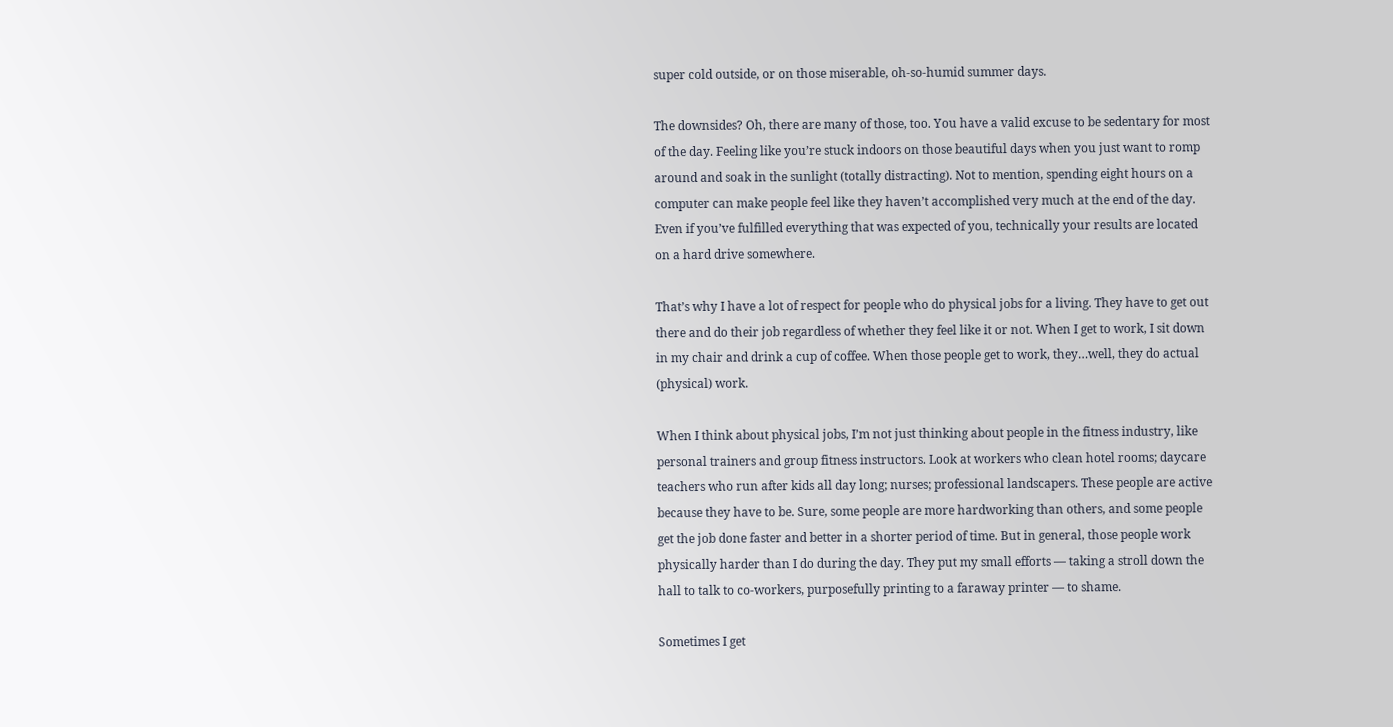super cold outside, or on those miserable, oh-so-humid summer days.

The downsides? Oh, there are many of those, too. You have a valid excuse to be sedentary for most of the day. Feeling like you’re stuck indoors on those beautiful days when you just want to romp around and soak in the sunlight (totally distracting). Not to mention, spending eight hours on a computer can make people feel like they haven’t accomplished very much at the end of the day. Even if you’ve fulfilled everything that was expected of you, technically your results are located on a hard drive somewhere.

That’s why I have a lot of respect for people who do physical jobs for a living. They have to get out there and do their job regardless of whether they feel like it or not. When I get to work, I sit down in my chair and drink a cup of coffee. When those people get to work, they…well, they do actual (physical) work.

When I think about physical jobs, I’m not just thinking about people in the fitness industry, like personal trainers and group fitness instructors. Look at workers who clean hotel rooms; daycare teachers who run after kids all day long; nurses; professional landscapers. These people are active because they have to be. Sure, some people are more hardworking than others, and some people get the job done faster and better in a shorter period of time. But in general, those people work physically harder than I do during the day. They put my small efforts — taking a stroll down the hall to talk to co-workers, purposefully printing to a faraway printer — to shame.

Sometimes I get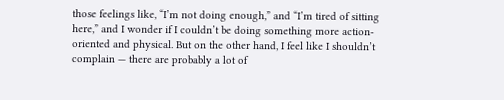those feelings like, “I’m not doing enough,” and “I’m tired of sitting here,” and I wonder if I couldn’t be doing something more action-oriented and physical. But on the other hand, I feel like I shouldn’t complain — there are probably a lot of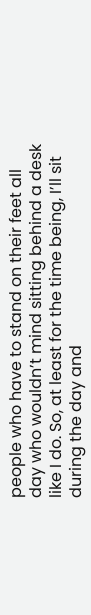people who have to stand on their feet all day who wouldn’t mind sitting behind a desk like I do. So, at least for the time being, I’ll sit during the day and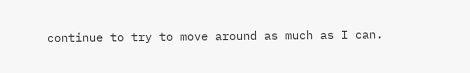continue to try to move around as much as I can.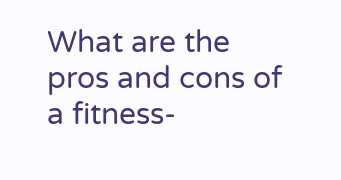What are the pros and cons of a fitness-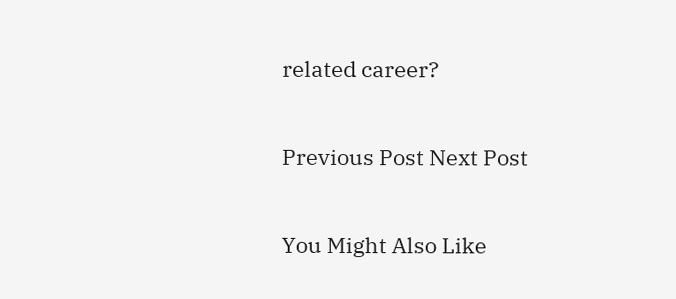related career?

Previous Post Next Post

You Might Also Like